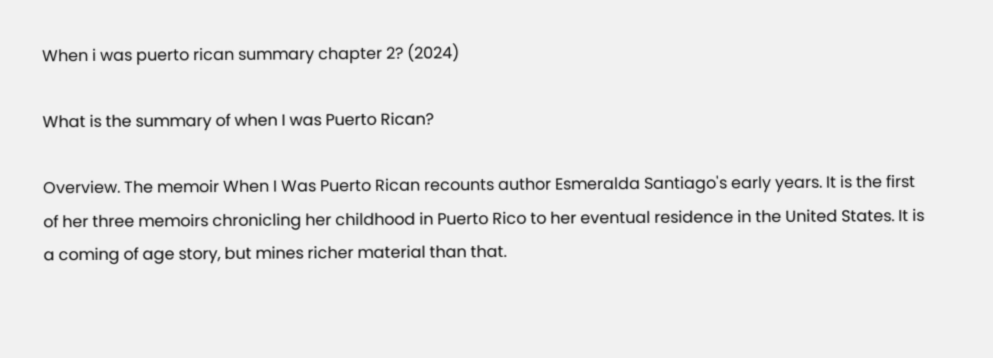When i was puerto rican summary chapter 2? (2024)

What is the summary of when I was Puerto Rican?

Overview. The memoir When I Was Puerto Rican recounts author Esmeralda Santiago's early years. It is the first of her three memoirs chronicling her childhood in Puerto Rico to her eventual residence in the United States. It is a coming of age story, but mines richer material than that.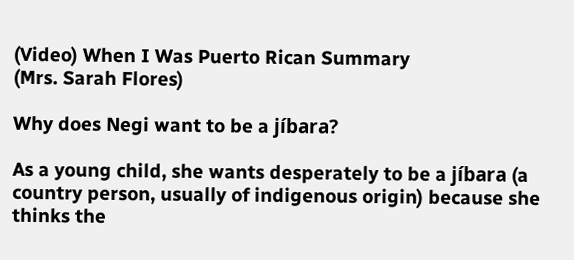(Video) When I Was Puerto Rican Summary
(Mrs. Sarah Flores)

Why does Negi want to be a jíbara?

As a young child, she wants desperately to be a jíbara (a country person, usually of indigenous origin) because she thinks the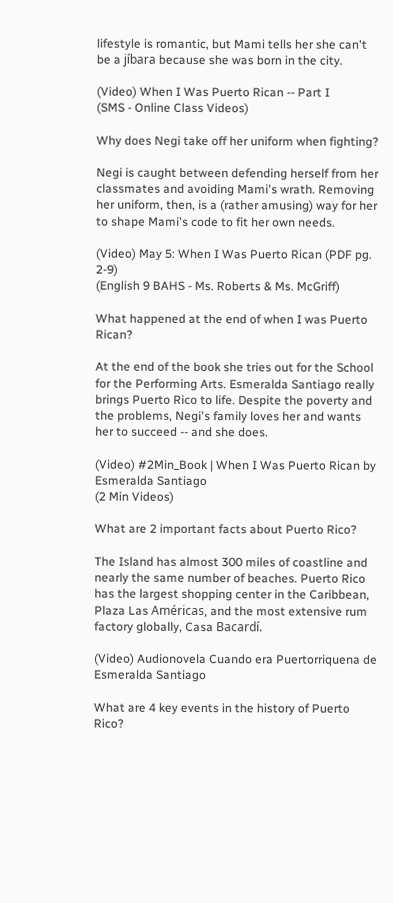lifestyle is romantic, but Mami tells her she can't be a jíbara because she was born in the city.

(Video) When I Was Puerto Rican -- Part I
(SMS - Online Class Videos)

Why does Negi take off her uniform when fighting?

Negi is caught between defending herself from her classmates and avoiding Mami's wrath. Removing her uniform, then, is a (rather amusing) way for her to shape Mami's code to fit her own needs.

(Video) May 5: When I Was Puerto Rican (PDF pg. 2-9)
(English 9 BAHS - Ms. Roberts & Ms. McGriff)

What happened at the end of when I was Puerto Rican?

At the end of the book she tries out for the School for the Performing Arts. Esmeralda Santiago really brings Puerto Rico to life. Despite the poverty and the problems, Negi's family loves her and wants her to succeed -- and she does.

(Video) #2Min_Book | When I Was Puerto Rican by Esmeralda Santiago
(2 Min Videos)

What are 2 important facts about Puerto Rico?

The Island has almost 300 miles of coastline and nearly the same number of beaches. Puerto Rico has the largest shopping center in the Caribbean, Plaza Las Américas, and the most extensive rum factory globally, Casa Bacardí.

(Video) Audionovela Cuando era Puertorriquena de Esmeralda Santiago

What are 4 key events in the history of Puerto Rico?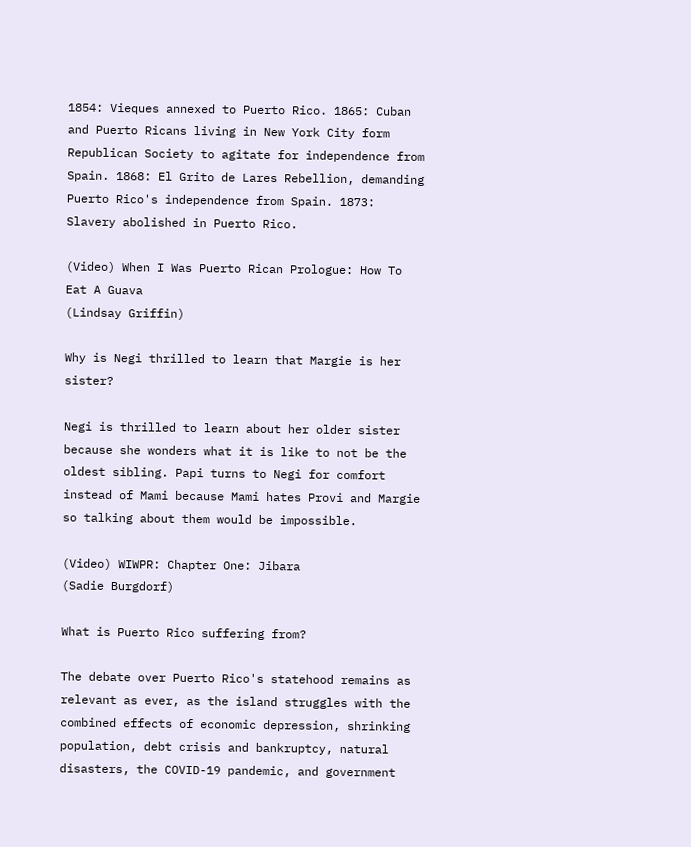1854: Vieques annexed to Puerto Rico. 1865: Cuban and Puerto Ricans living in New York City form Republican Society to agitate for independence from Spain. 1868: El Grito de Lares Rebellion, demanding Puerto Rico's independence from Spain. 1873: Slavery abolished in Puerto Rico.

(Video) When I Was Puerto Rican Prologue: How To Eat A Guava
(Lindsay Griffin)

Why is Negi thrilled to learn that Margie is her sister?

Negi is thrilled to learn about her older sister because she wonders what it is like to not be the oldest sibling. Papi turns to Negi for comfort instead of Mami because Mami hates Provi and Margie so talking about them would be impossible.

(Video) WIWPR: Chapter One: Jibara
(Sadie Burgdorf)

What is Puerto Rico suffering from?

The debate over Puerto Rico's statehood remains as relevant as ever, as the island struggles with the combined effects of economic depression, shrinking population, debt crisis and bankruptcy, natural disasters, the COVID-19 pandemic, and government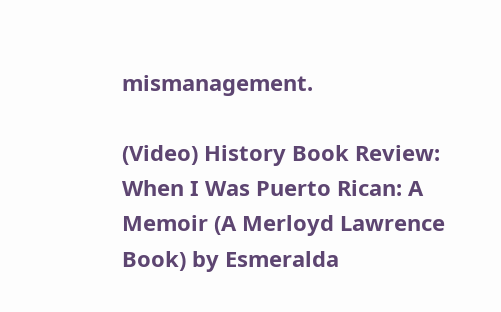mismanagement.

(Video) History Book Review: When I Was Puerto Rican: A Memoir (A Merloyd Lawrence Book) by Esmeralda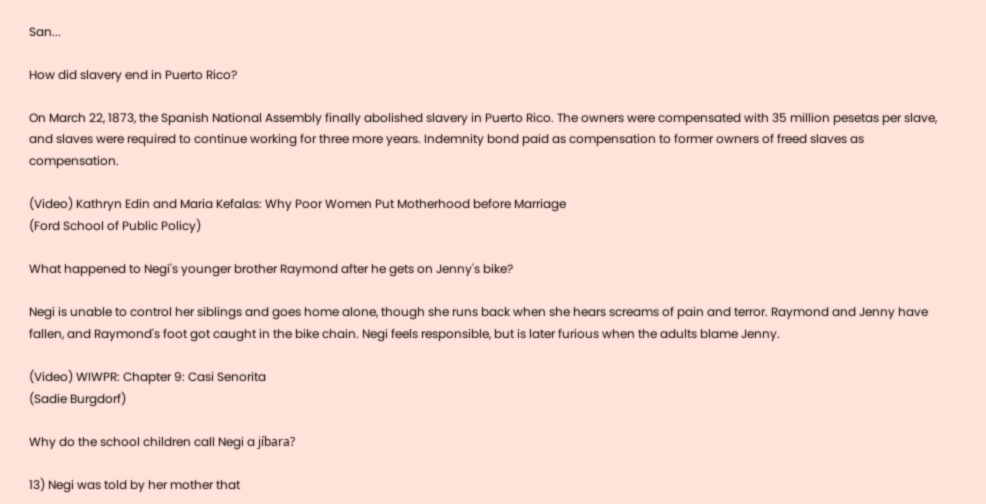San...

How did slavery end in Puerto Rico?

On March 22, 1873, the Spanish National Assembly finally abolished slavery in Puerto Rico. The owners were compensated with 35 million pesetas per slave, and slaves were required to continue working for three more years. Indemnity bond paid as compensation to former owners of freed slaves as compensation.

(Video) Kathryn Edin and Maria Kefalas: Why Poor Women Put Motherhood before Marriage
(Ford School of Public Policy)

What happened to Negi's younger brother Raymond after he gets on Jenny's bike?

Negi is unable to control her siblings and goes home alone, though she runs back when she hears screams of pain and terror. Raymond and Jenny have fallen, and Raymond's foot got caught in the bike chain. Negi feels responsible, but is later furious when the adults blame Jenny.

(Video) WIWPR: Chapter 9: Casi Senorita
(Sadie Burgdorf)

Why do the school children call Negi a jíbara?

13) Negi was told by her mother that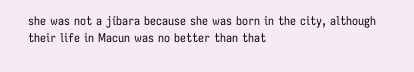she was not a jíbara because she was born in the city, although their life in Macun was no better than that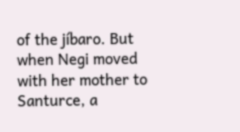of the jíbaro. But when Negi moved with her mother to Santurce, a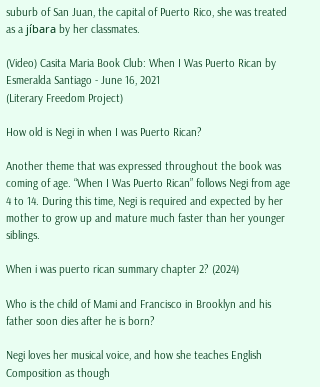suburb of San Juan, the capital of Puerto Rico, she was treated as a jíbara by her classmates.

(Video) Casita Maria Book Club: When I Was Puerto Rican by Esmeralda Santiago - June 16, 2021
(Literary Freedom Project)

How old is Negi in when I was Puerto Rican?

Another theme that was expressed throughout the book was coming of age. “When I Was Puerto Rican” follows Negi from age 4 to 14. During this time, Negi is required and expected by her mother to grow up and mature much faster than her younger siblings.

When i was puerto rican summary chapter 2? (2024)

Who is the child of Mami and Francisco in Brooklyn and his father soon dies after he is born?

Negi loves her musical voice, and how she teaches English Composition as though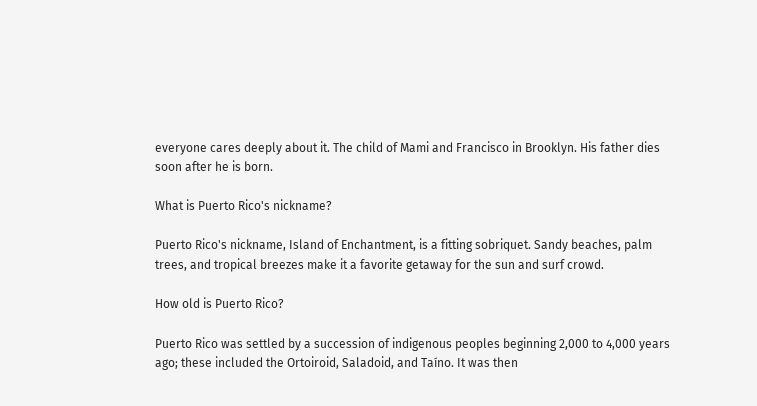everyone cares deeply about it. The child of Mami and Francisco in Brooklyn. His father dies soon after he is born.

What is Puerto Rico's nickname?

Puerto Rico's nickname, Island of Enchantment, is a fitting sobriquet. Sandy beaches, palm trees, and tropical breezes make it a favorite getaway for the sun and surf crowd.

How old is Puerto Rico?

Puerto Rico was settled by a succession of indigenous peoples beginning 2,000 to 4,000 years ago; these included the Ortoiroid, Saladoid, and Taíno. It was then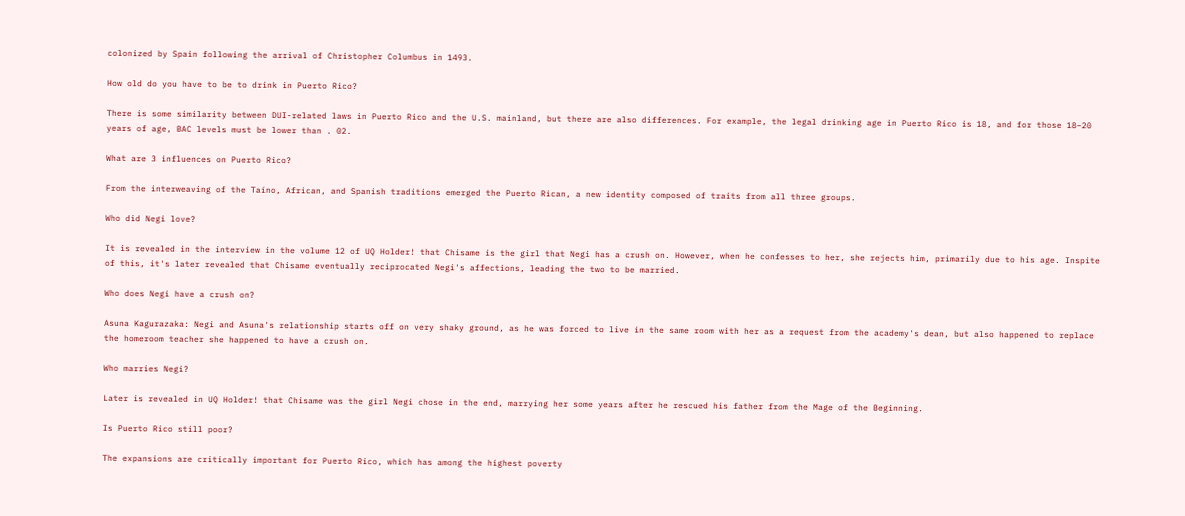colonized by Spain following the arrival of Christopher Columbus in 1493.

How old do you have to be to drink in Puerto Rico?

There is some similarity between DUI-related laws in Puerto Rico and the U.S. mainland, but there are also differences. For example, the legal drinking age in Puerto Rico is 18, and for those 18–20 years of age, BAC levels must be lower than . 02.

What are 3 influences on Puerto Rico?

From the interweaving of the Taíno, African, and Spanish traditions emerged the Puerto Rican, a new identity composed of traits from all three groups.

Who did Negi love?

It is revealed in the interview in the volume 12 of UQ Holder! that Chisame is the girl that Negi has a crush on. However, when he confesses to her, she rejects him, primarily due to his age. Inspite of this, it's later revealed that Chisame eventually reciprocated Negi's affections, leading the two to be married.

Who does Negi have a crush on?

Asuna Kagurazaka: Negi and Asuna's relationship starts off on very shaky ground, as he was forced to live in the same room with her as a request from the academy's dean, but also happened to replace the homeroom teacher she happened to have a crush on.

Who marries Negi?

Later is revealed in UQ Holder! that Chisame was the girl Negi chose in the end, marrying her some years after he rescued his father from the Mage of the Beginning.

Is Puerto Rico still poor?

The expansions are critically important for Puerto Rico, which has among the highest poverty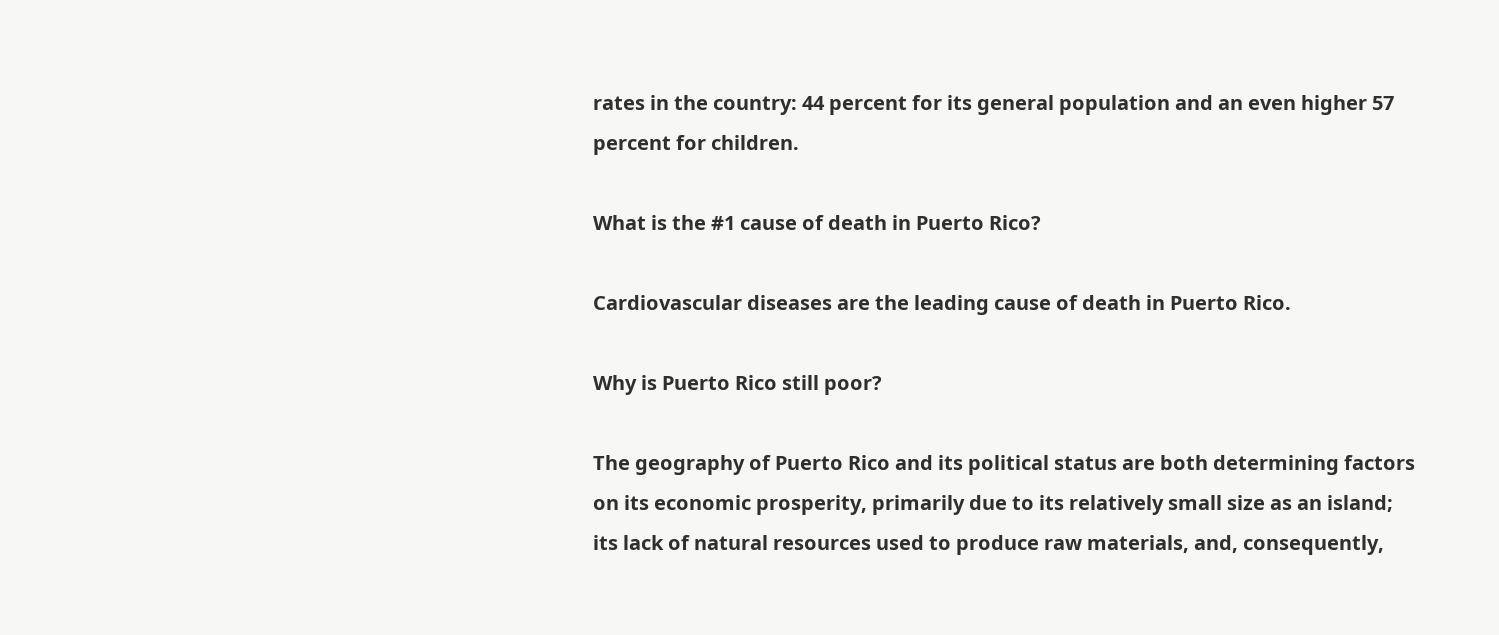rates in the country: 44 percent for its general population and an even higher 57 percent for children.

What is the #1 cause of death in Puerto Rico?

Cardiovascular diseases are the leading cause of death in Puerto Rico.

Why is Puerto Rico still poor?

The geography of Puerto Rico and its political status are both determining factors on its economic prosperity, primarily due to its relatively small size as an island; its lack of natural resources used to produce raw materials, and, consequently,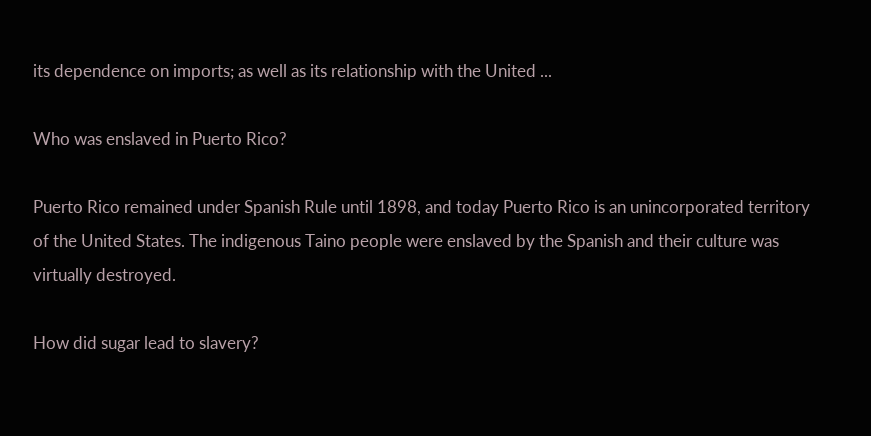its dependence on imports; as well as its relationship with the United ...

Who was enslaved in Puerto Rico?

Puerto Rico remained under Spanish Rule until 1898, and today Puerto Rico is an unincorporated territory of the United States. The indigenous Taino people were enslaved by the Spanish and their culture was virtually destroyed.

How did sugar lead to slavery?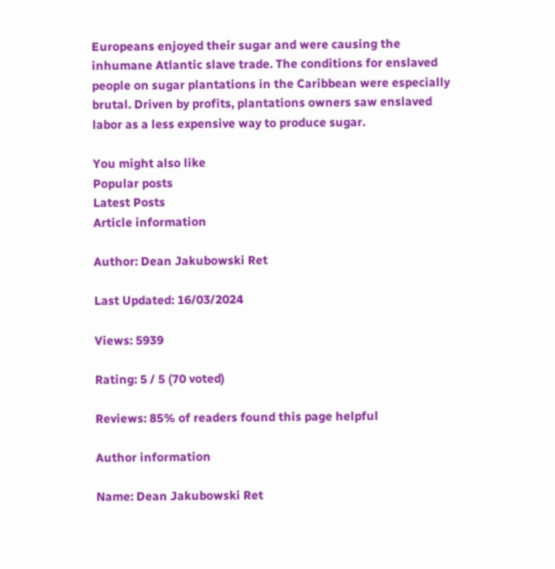Europeans enjoyed their sugar and were causing the inhumane Atlantic slave trade. The conditions for enslaved people on sugar plantations in the Caribbean were especially brutal. Driven by profits, plantations owners saw enslaved labor as a less expensive way to produce sugar.

You might also like
Popular posts
Latest Posts
Article information

Author: Dean Jakubowski Ret

Last Updated: 16/03/2024

Views: 5939

Rating: 5 / 5 (70 voted)

Reviews: 85% of readers found this page helpful

Author information

Name: Dean Jakubowski Ret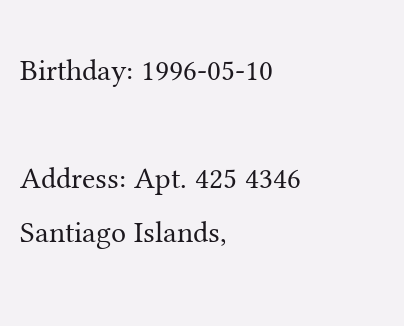Birthday: 1996-05-10

Address: Apt. 425 4346 Santiago Islands,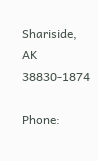Shariside, AK 38830-1874

Phone: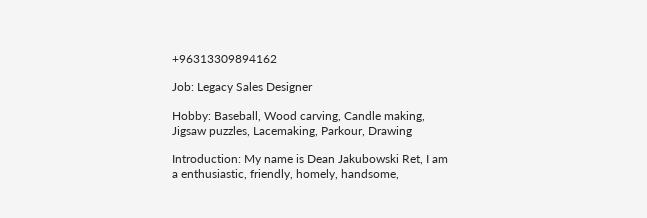+96313309894162

Job: Legacy Sales Designer

Hobby: Baseball, Wood carving, Candle making, Jigsaw puzzles, Lacemaking, Parkour, Drawing

Introduction: My name is Dean Jakubowski Ret, I am a enthusiastic, friendly, homely, handsome,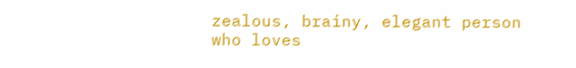zealous, brainy, elegant person who loves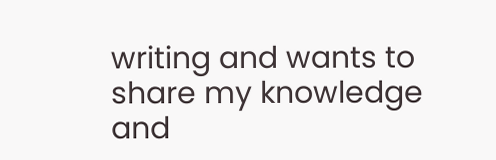writing and wants to share my knowledge and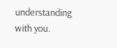understanding with you.